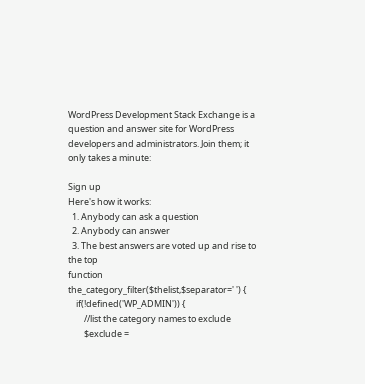WordPress Development Stack Exchange is a question and answer site for WordPress developers and administrators. Join them; it only takes a minute:

Sign up
Here's how it works:
  1. Anybody can ask a question
  2. Anybody can answer
  3. The best answers are voted up and rise to the top
function the_category_filter($thelist,$separator=' ') {
    if(!defined('WP_ADMIN')) {
        //list the category names to exclude
        $exclude =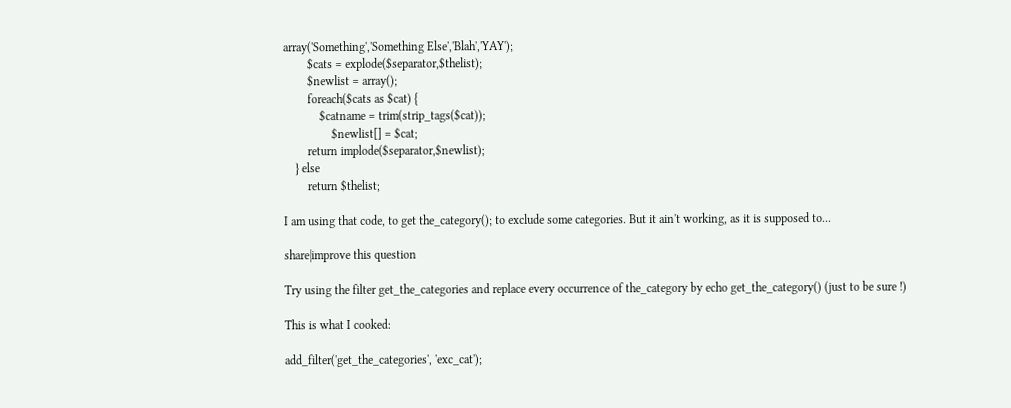array('Something','Something Else','Blah','YAY');
        $cats = explode($separator,$thelist);
        $newlist = array();
        foreach($cats as $cat) {
            $catname = trim(strip_tags($cat));
                $newlist[] = $cat;
        return implode($separator,$newlist);
    } else
        return $thelist;

I am using that code, to get the_category(); to exclude some categories. But it ain't working, as it is supposed to...

share|improve this question

Try using the filter get_the_categories and replace every occurrence of the_category by echo get_the_category() (just to be sure !)

This is what I cooked:

add_filter('get_the_categories', 'exc_cat');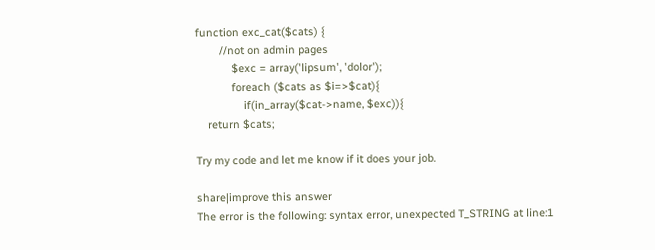function exc_cat($cats) {
        //not on admin pages
            $exc = array('lipsum', 'dolor');
            foreach ($cats as $i=>$cat){
                if(in_array($cat->name, $exc)){
    return $cats;

Try my code and let me know if it does your job.

share|improve this answer
The error is the following: syntax error, unexpected T_STRING at line:1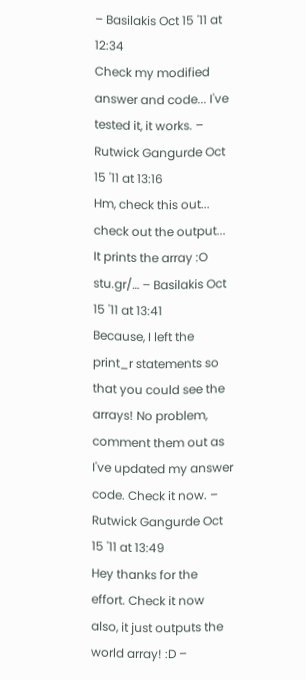– Basilakis Oct 15 '11 at 12:34
Check my modified answer and code... I've tested it, it works. – Rutwick Gangurde Oct 15 '11 at 13:16
Hm, check this out... check out the output... It prints the array :O stu.gr/… – Basilakis Oct 15 '11 at 13:41
Because, I left the print_r statements so that you could see the arrays! No problem, comment them out as I've updated my answer code. Check it now. – Rutwick Gangurde Oct 15 '11 at 13:49
Hey thanks for the effort. Check it now also, it just outputs the world array! :D –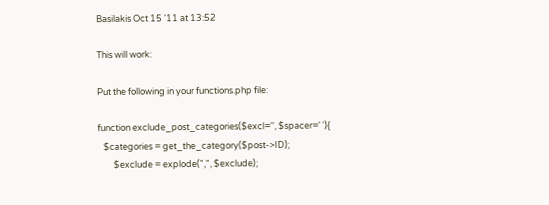Basilakis Oct 15 '11 at 13:52

This will work:

Put the following in your functions.php file:

function exclude_post_categories($excl='', $spacer=' '){
   $categories = get_the_category($post->ID);
        $exclude = explode(",", $exclude);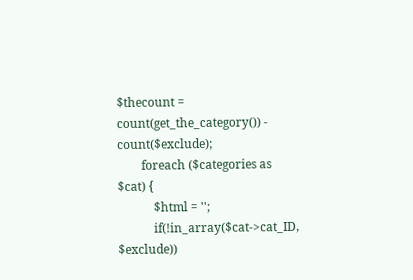$thecount = count(get_the_category()) - count($exclude);
        foreach ($categories as $cat) {
            $html = '';
            if(!in_array($cat->cat_ID, $exclude))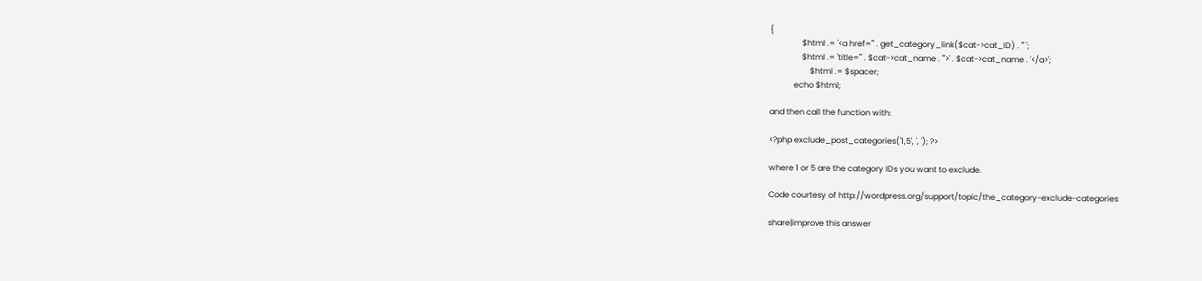{
                $html .= '<a href="' . get_category_link($cat->cat_ID) . '" ';
                $html .= 'title="' . $cat->cat_name . '">' . $cat->cat_name . '</a>';
                    $html .= $spacer;
            echo $html;

and then call the function with:

<?php exclude_post_categories('1,5', ', '); ?>

where 1 or 5 are the category IDs you want to exclude.

Code courtesy of http://wordpress.org/support/topic/the_category-exclude-categories

share|improve this answer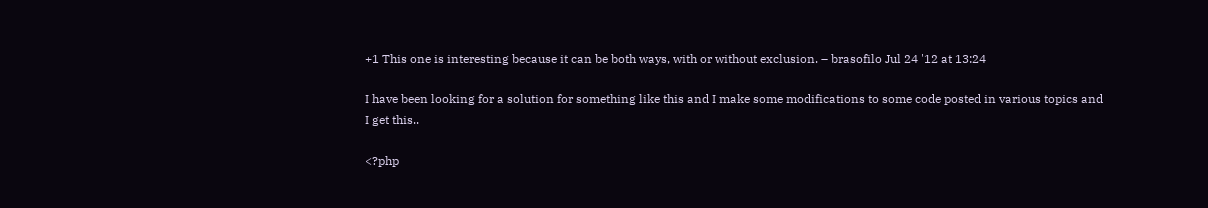+1 This one is interesting because it can be both ways, with or without exclusion. – brasofilo Jul 24 '12 at 13:24

I have been looking for a solution for something like this and I make some modifications to some code posted in various topics and I get this..

<?php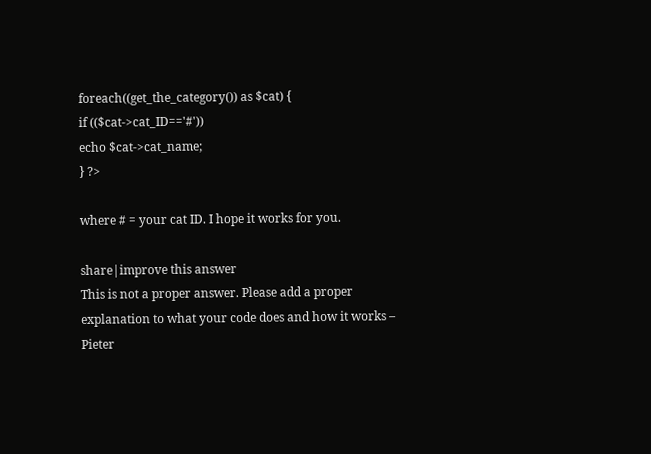foreach((get_the_category()) as $cat) {
if (($cat->cat_ID=='#'))
echo $cat->cat_name;
} ?>

where # = your cat ID. I hope it works for you.

share|improve this answer
This is not a proper answer. Please add a proper explanation to what your code does and how it works – Pieter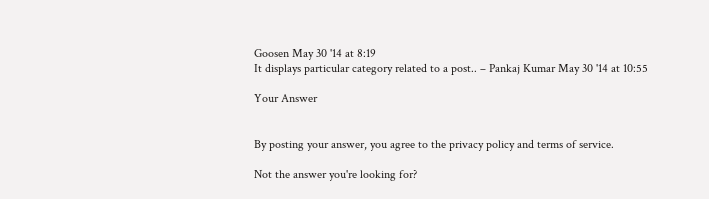Goosen May 30 '14 at 8:19
It displays particular category related to a post.. – Pankaj Kumar May 30 '14 at 10:55

Your Answer


By posting your answer, you agree to the privacy policy and terms of service.

Not the answer you're looking for?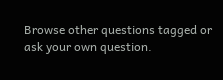Browse other questions tagged or ask your own question.